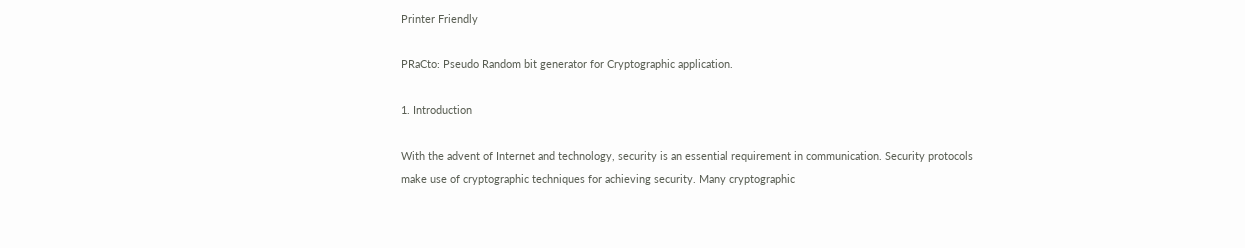Printer Friendly

PRaCto: Pseudo Random bit generator for Cryptographic application.

1. Introduction

With the advent of Internet and technology, security is an essential requirement in communication. Security protocols make use of cryptographic techniques for achieving security. Many cryptographic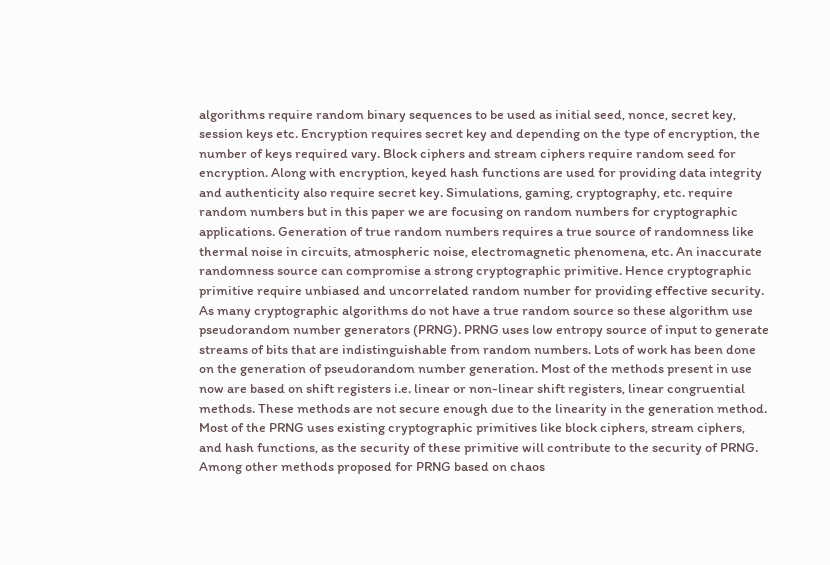algorithms require random binary sequences to be used as initial seed, nonce, secret key, session keys etc. Encryption requires secret key and depending on the type of encryption, the number of keys required vary. Block ciphers and stream ciphers require random seed for encryption. Along with encryption, keyed hash functions are used for providing data integrity and authenticity also require secret key. Simulations, gaming, cryptography, etc. require random numbers but in this paper we are focusing on random numbers for cryptographic applications. Generation of true random numbers requires a true source of randomness like thermal noise in circuits, atmospheric noise, electromagnetic phenomena, etc. An inaccurate randomness source can compromise a strong cryptographic primitive. Hence cryptographic primitive require unbiased and uncorrelated random number for providing effective security. As many cryptographic algorithms do not have a true random source so these algorithm use pseudorandom number generators (PRNG). PRNG uses low entropy source of input to generate streams of bits that are indistinguishable from random numbers. Lots of work has been done on the generation of pseudorandom number generation. Most of the methods present in use now are based on shift registers i.e. linear or non-linear shift registers, linear congruential methods. These methods are not secure enough due to the linearity in the generation method. Most of the PRNG uses existing cryptographic primitives like block ciphers, stream ciphers, and hash functions, as the security of these primitive will contribute to the security of PRNG. Among other methods proposed for PRNG based on chaos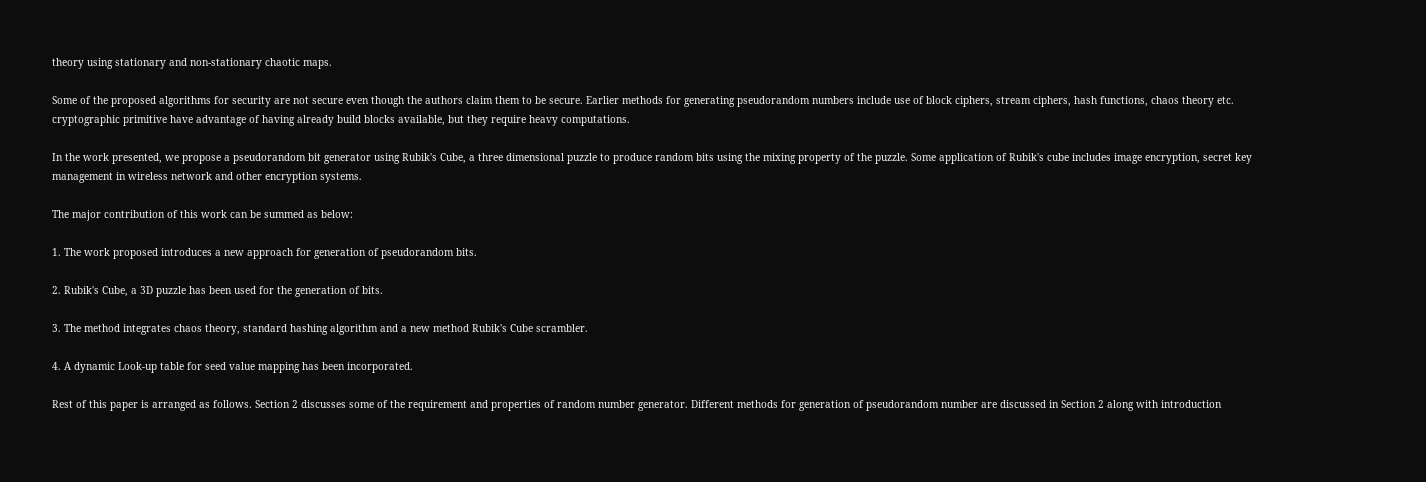theory using stationary and non-stationary chaotic maps.

Some of the proposed algorithms for security are not secure even though the authors claim them to be secure. Earlier methods for generating pseudorandom numbers include use of block ciphers, stream ciphers, hash functions, chaos theory etc. cryptographic primitive have advantage of having already build blocks available, but they require heavy computations.

In the work presented, we propose a pseudorandom bit generator using Rubik's Cube, a three dimensional puzzle to produce random bits using the mixing property of the puzzle. Some application of Rubik's cube includes image encryption, secret key management in wireless network and other encryption systems.

The major contribution of this work can be summed as below:

1. The work proposed introduces a new approach for generation of pseudorandom bits.

2. Rubik's Cube, a 3D puzzle has been used for the generation of bits.

3. The method integrates chaos theory, standard hashing algorithm and a new method Rubik's Cube scrambler.

4. A dynamic Look-up table for seed value mapping has been incorporated.

Rest of this paper is arranged as follows. Section 2 discusses some of the requirement and properties of random number generator. Different methods for generation of pseudorandom number are discussed in Section 2 along with introduction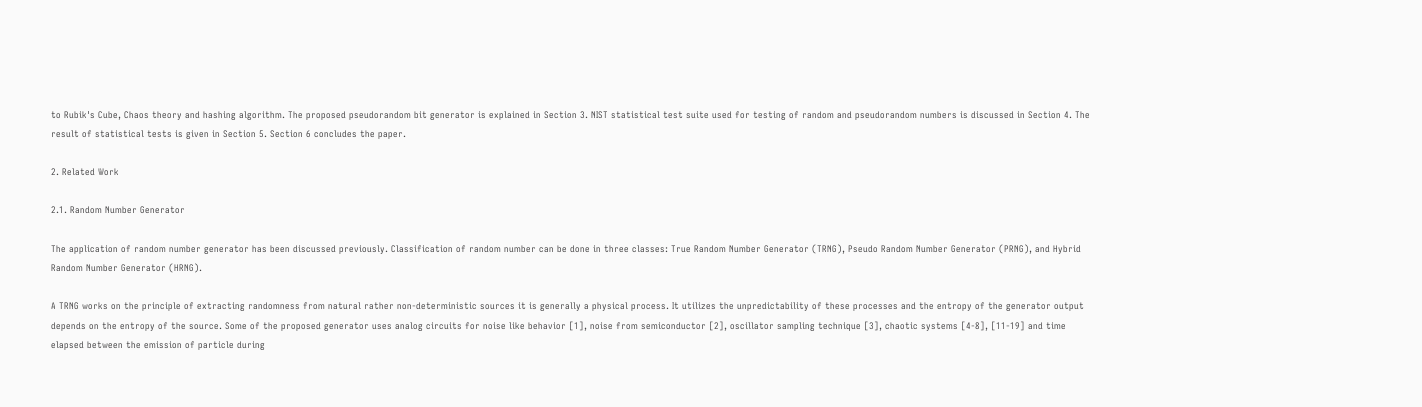to Rubik's Cube, Chaos theory and hashing algorithm. The proposed pseudorandom bit generator is explained in Section 3. NIST statistical test suite used for testing of random and pseudorandom numbers is discussed in Section 4. The result of statistical tests is given in Section 5. Section 6 concludes the paper.

2. Related Work

2.1. Random Number Generator

The application of random number generator has been discussed previously. Classification of random number can be done in three classes: True Random Number Generator (TRNG), Pseudo Random Number Generator (PRNG), and Hybrid Random Number Generator (HRNG).

A TRNG works on the principle of extracting randomness from natural rather non-deterministic sources it is generally a physical process. It utilizes the unpredictability of these processes and the entropy of the generator output depends on the entropy of the source. Some of the proposed generator uses analog circuits for noise like behavior [1], noise from semiconductor [2], oscillator sampling technique [3], chaotic systems [4-8], [11-19] and time elapsed between the emission of particle during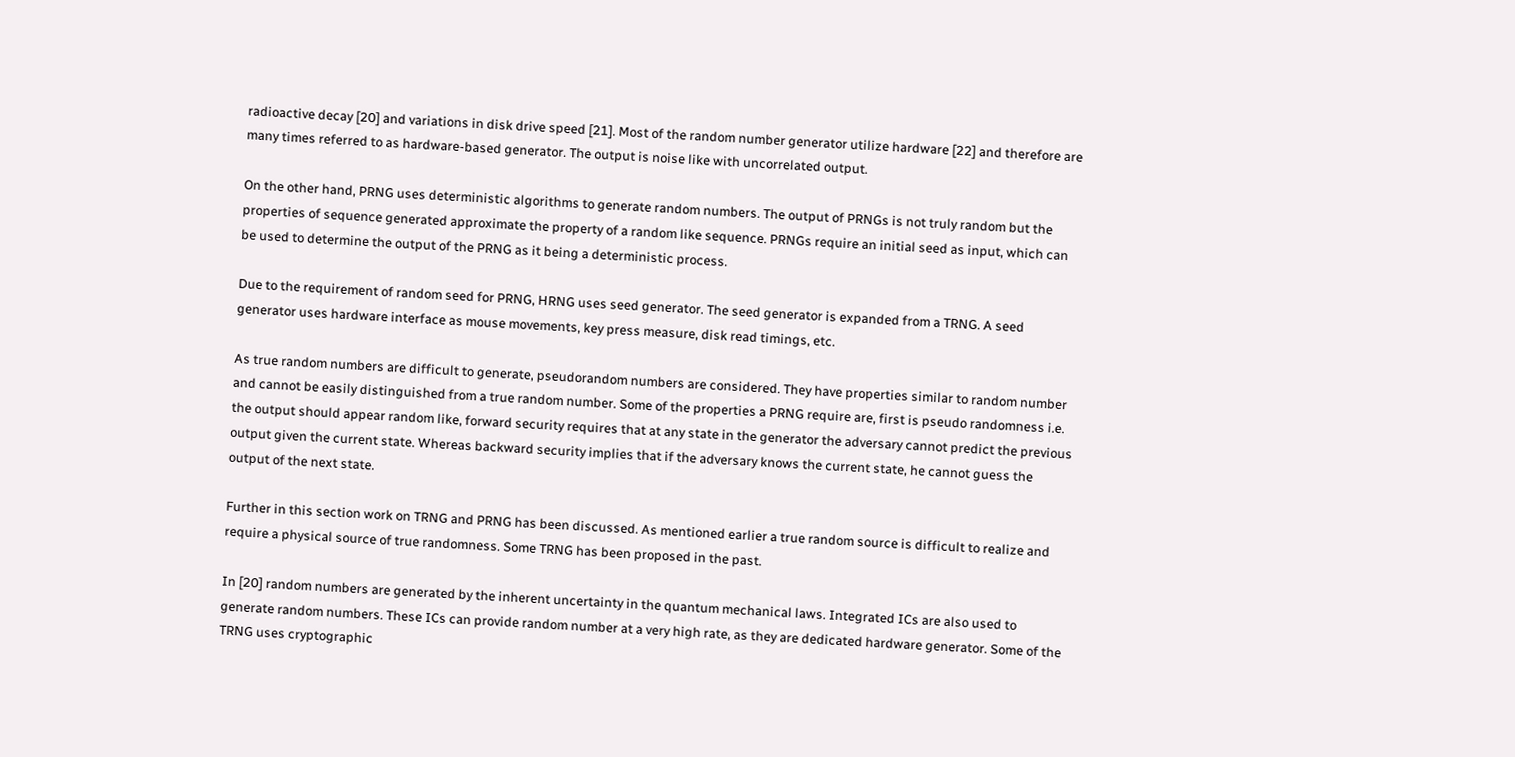radioactive decay [20] and variations in disk drive speed [21]. Most of the random number generator utilize hardware [22] and therefore are many times referred to as hardware-based generator. The output is noise like with uncorrelated output.

On the other hand, PRNG uses deterministic algorithms to generate random numbers. The output of PRNGs is not truly random but the properties of sequence generated approximate the property of a random like sequence. PRNGs require an initial seed as input, which can be used to determine the output of the PRNG as it being a deterministic process.

Due to the requirement of random seed for PRNG, HRNG uses seed generator. The seed generator is expanded from a TRNG. A seed generator uses hardware interface as mouse movements, key press measure, disk read timings, etc.

As true random numbers are difficult to generate, pseudorandom numbers are considered. They have properties similar to random number and cannot be easily distinguished from a true random number. Some of the properties a PRNG require are, first is pseudo randomness i.e. the output should appear random like, forward security requires that at any state in the generator the adversary cannot predict the previous output given the current state. Whereas backward security implies that if the adversary knows the current state, he cannot guess the output of the next state.

Further in this section work on TRNG and PRNG has been discussed. As mentioned earlier a true random source is difficult to realize and require a physical source of true randomness. Some TRNG has been proposed in the past.

In [20] random numbers are generated by the inherent uncertainty in the quantum mechanical laws. Integrated ICs are also used to generate random numbers. These ICs can provide random number at a very high rate, as they are dedicated hardware generator. Some of the TRNG uses cryptographic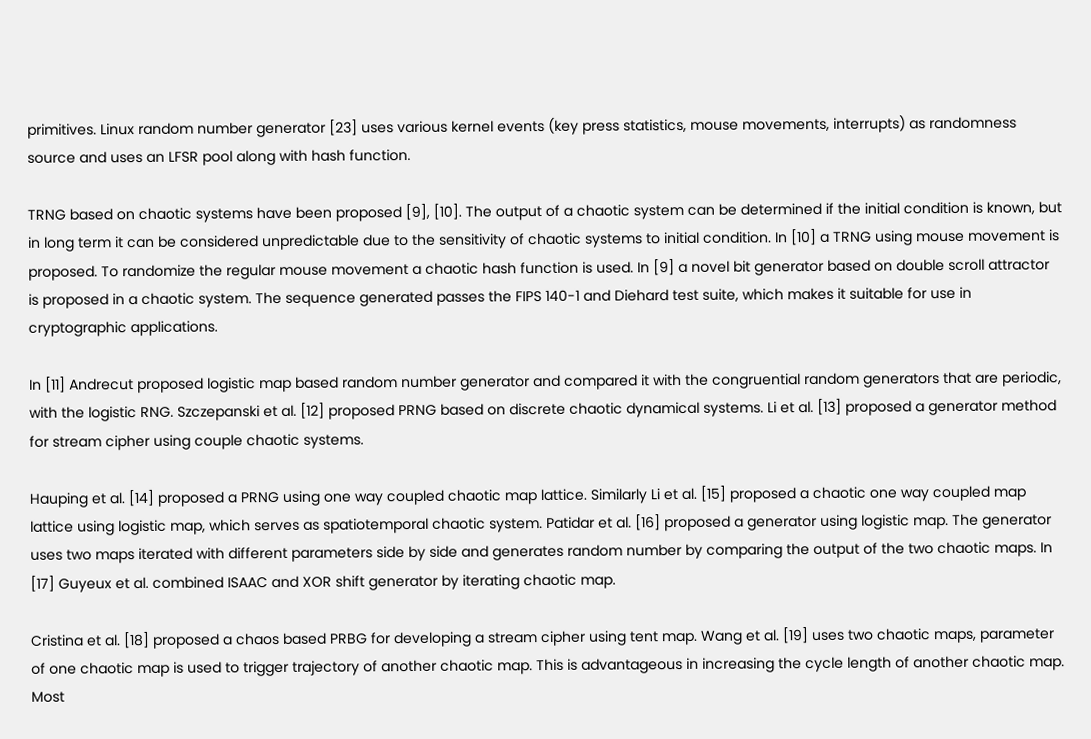primitives. Linux random number generator [23] uses various kernel events (key press statistics, mouse movements, interrupts) as randomness source and uses an LFSR pool along with hash function.

TRNG based on chaotic systems have been proposed [9], [10]. The output of a chaotic system can be determined if the initial condition is known, but in long term it can be considered unpredictable due to the sensitivity of chaotic systems to initial condition. In [10] a TRNG using mouse movement is proposed. To randomize the regular mouse movement a chaotic hash function is used. In [9] a novel bit generator based on double scroll attractor is proposed in a chaotic system. The sequence generated passes the FIPS 140-1 and Diehard test suite, which makes it suitable for use in cryptographic applications.

In [11] Andrecut proposed logistic map based random number generator and compared it with the congruential random generators that are periodic, with the logistic RNG. Szczepanski et al. [12] proposed PRNG based on discrete chaotic dynamical systems. Li et al. [13] proposed a generator method for stream cipher using couple chaotic systems.

Hauping et al. [14] proposed a PRNG using one way coupled chaotic map lattice. Similarly Li et al. [15] proposed a chaotic one way coupled map lattice using logistic map, which serves as spatiotemporal chaotic system. Patidar et al. [16] proposed a generator using logistic map. The generator uses two maps iterated with different parameters side by side and generates random number by comparing the output of the two chaotic maps. In [17] Guyeux et al. combined ISAAC and XOR shift generator by iterating chaotic map.

Cristina et al. [18] proposed a chaos based PRBG for developing a stream cipher using tent map. Wang et al. [19] uses two chaotic maps, parameter of one chaotic map is used to trigger trajectory of another chaotic map. This is advantageous in increasing the cycle length of another chaotic map. Most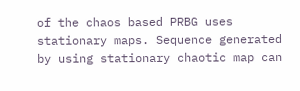of the chaos based PRBG uses stationary maps. Sequence generated by using stationary chaotic map can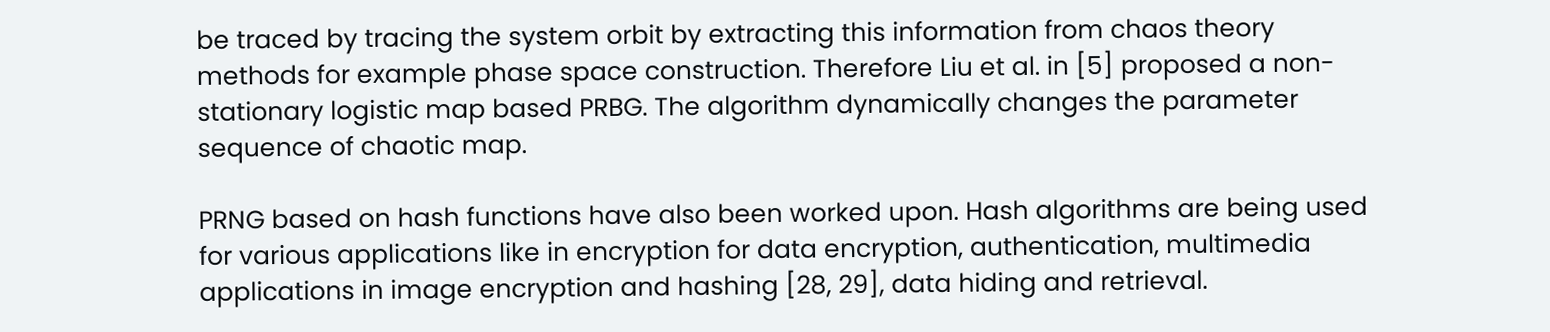be traced by tracing the system orbit by extracting this information from chaos theory methods for example phase space construction. Therefore Liu et al. in [5] proposed a non-stationary logistic map based PRBG. The algorithm dynamically changes the parameter sequence of chaotic map.

PRNG based on hash functions have also been worked upon. Hash algorithms are being used for various applications like in encryption for data encryption, authentication, multimedia applications in image encryption and hashing [28, 29], data hiding and retrieval.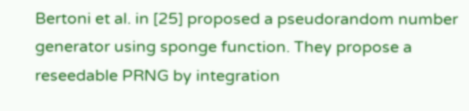Bertoni et al. in [25] proposed a pseudorandom number generator using sponge function. They propose a reseedable PRNG by integration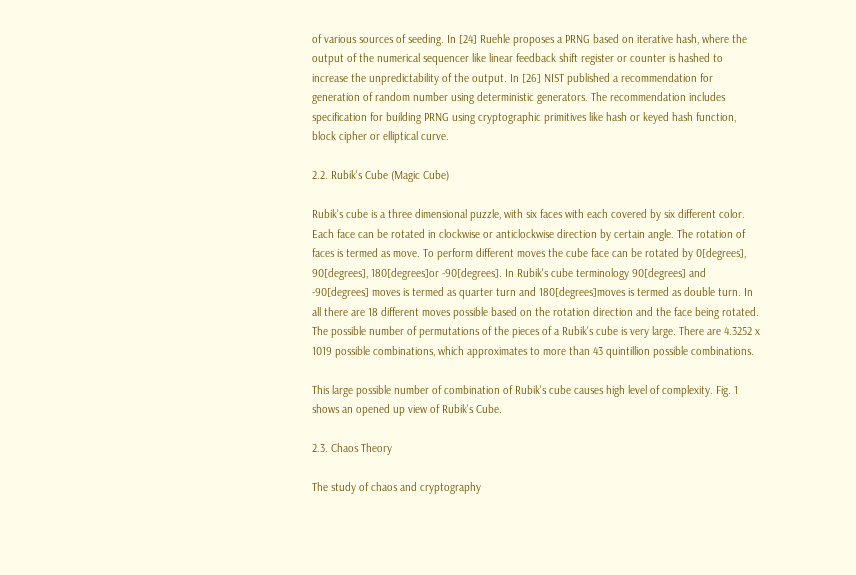of various sources of seeding. In [24] Ruehle proposes a PRNG based on iterative hash, where the output of the numerical sequencer like linear feedback shift register or counter is hashed to increase the unpredictability of the output. In [26] NIST published a recommendation for generation of random number using deterministic generators. The recommendation includes specification for building PRNG using cryptographic primitives like hash or keyed hash function, block cipher or elliptical curve.

2.2. Rubik's Cube (Magic Cube)

Rubik's cube is a three dimensional puzzle, with six faces with each covered by six different color. Each face can be rotated in clockwise or anticlockwise direction by certain angle. The rotation of faces is termed as move. To perform different moves the cube face can be rotated by 0[degrees], 90[degrees], 180[degrees]or -90[degrees]. In Rubik's cube terminology 90[degrees] and -90[degrees] moves is termed as quarter turn and 180[degrees]moves is termed as double turn. In all there are 18 different moves possible based on the rotation direction and the face being rotated. The possible number of permutations of the pieces of a Rubik's cube is very large. There are 4.3252 x 1019 possible combinations, which approximates to more than 43 quintillion possible combinations.

This large possible number of combination of Rubik's cube causes high level of complexity. Fig. 1 shows an opened up view of Rubik's Cube.

2.3. Chaos Theory

The study of chaos and cryptography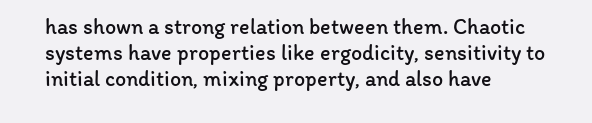has shown a strong relation between them. Chaotic systems have properties like ergodicity, sensitivity to initial condition, mixing property, and also have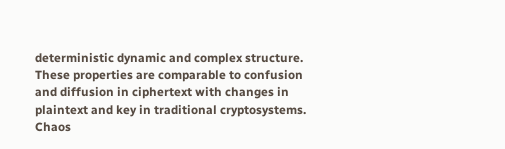deterministic dynamic and complex structure. These properties are comparable to confusion and diffusion in ciphertext with changes in plaintext and key in traditional cryptosystems. Chaos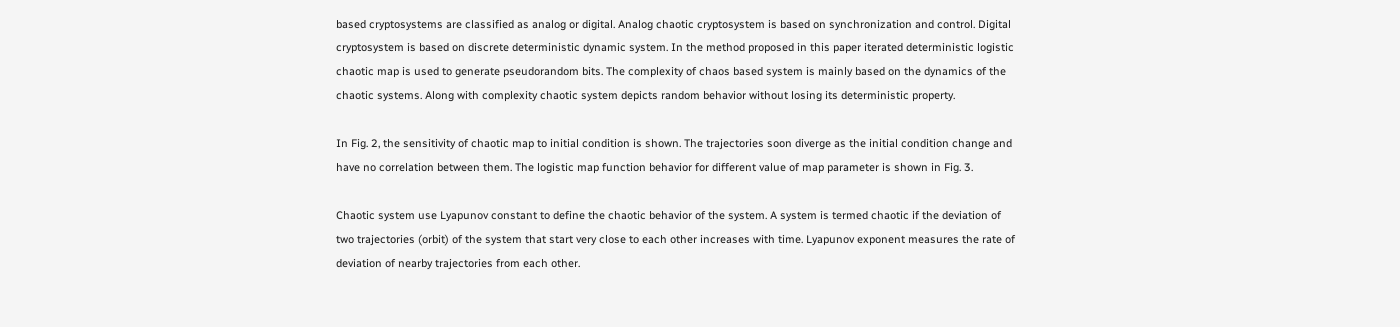based cryptosystems are classified as analog or digital. Analog chaotic cryptosystem is based on synchronization and control. Digital cryptosystem is based on discrete deterministic dynamic system. In the method proposed in this paper iterated deterministic logistic chaotic map is used to generate pseudorandom bits. The complexity of chaos based system is mainly based on the dynamics of the chaotic systems. Along with complexity chaotic system depicts random behavior without losing its deterministic property.

In Fig. 2, the sensitivity of chaotic map to initial condition is shown. The trajectories soon diverge as the initial condition change and have no correlation between them. The logistic map function behavior for different value of map parameter is shown in Fig. 3.

Chaotic system use Lyapunov constant to define the chaotic behavior of the system. A system is termed chaotic if the deviation of two trajectories (orbit) of the system that start very close to each other increases with time. Lyapunov exponent measures the rate of deviation of nearby trajectories from each other.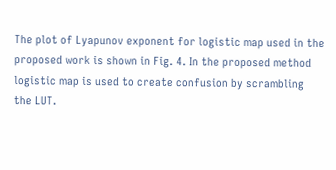The plot of Lyapunov exponent for logistic map used in the proposed work is shown in Fig. 4. In the proposed method logistic map is used to create confusion by scrambling the LUT.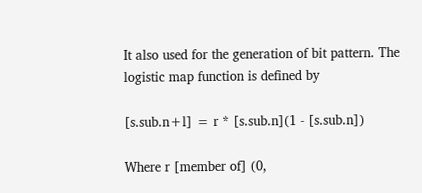It also used for the generation of bit pattern. The logistic map function is defined by

[s.sub.n+l] = r * [s.sub.n](1 - [s.sub.n])

Where r [member of] (0,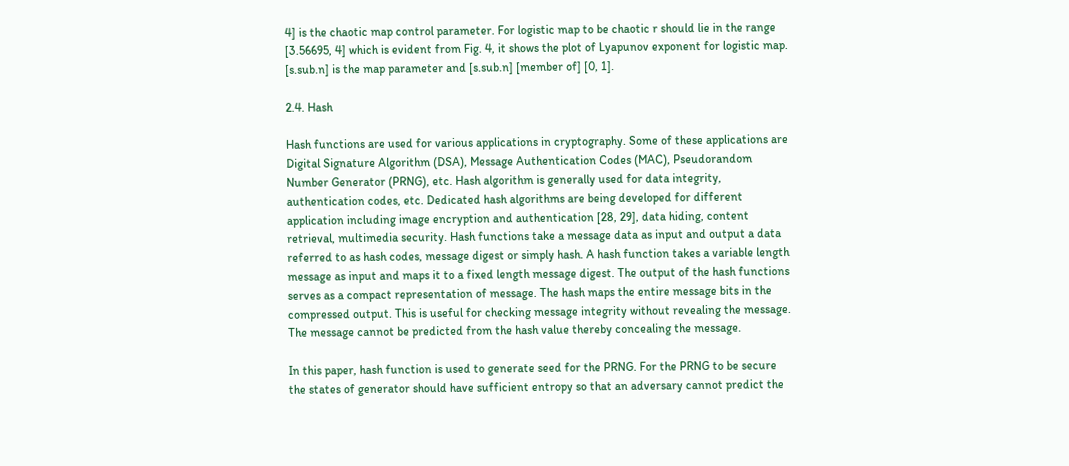4] is the chaotic map control parameter. For logistic map to be chaotic r should lie in the range [3.56695, 4] which is evident from Fig. 4, it shows the plot of Lyapunov exponent for logistic map. [s.sub.n] is the map parameter and [s.sub.n] [member of] [0, 1].

2.4. Hash

Hash functions are used for various applications in cryptography. Some of these applications are Digital Signature Algorithm (DSA), Message Authentication Codes (MAC), Pseudorandom Number Generator (PRNG), etc. Hash algorithm is generally used for data integrity, authentication codes, etc. Dedicated hash algorithms are being developed for different application including image encryption and authentication [28, 29], data hiding, content retrieval, multimedia security. Hash functions take a message data as input and output a data referred to as hash codes, message digest or simply hash. A hash function takes a variable length message as input and maps it to a fixed length message digest. The output of the hash functions serves as a compact representation of message. The hash maps the entire message bits in the compressed output. This is useful for checking message integrity without revealing the message. The message cannot be predicted from the hash value thereby concealing the message.

In this paper, hash function is used to generate seed for the PRNG. For the PRNG to be secure the states of generator should have sufficient entropy so that an adversary cannot predict the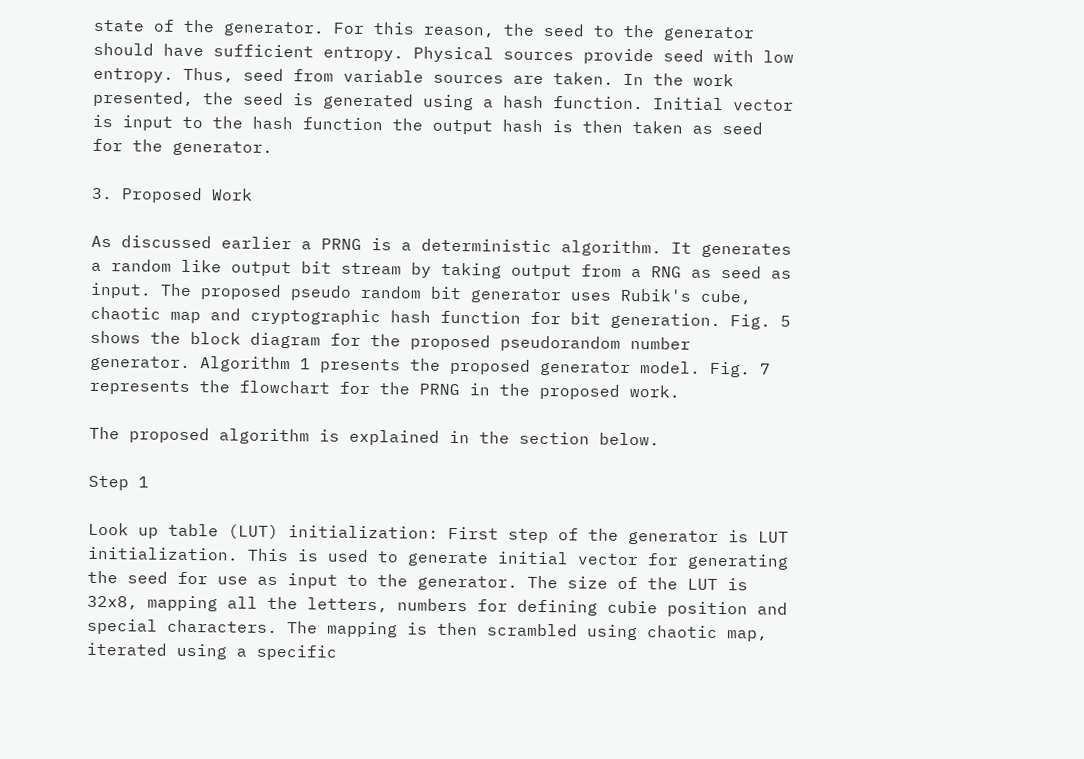state of the generator. For this reason, the seed to the generator should have sufficient entropy. Physical sources provide seed with low entropy. Thus, seed from variable sources are taken. In the work presented, the seed is generated using a hash function. Initial vector is input to the hash function the output hash is then taken as seed for the generator.

3. Proposed Work

As discussed earlier a PRNG is a deterministic algorithm. It generates a random like output bit stream by taking output from a RNG as seed as input. The proposed pseudo random bit generator uses Rubik's cube, chaotic map and cryptographic hash function for bit generation. Fig. 5 shows the block diagram for the proposed pseudorandom number generator. Algorithm 1 presents the proposed generator model. Fig. 7 represents the flowchart for the PRNG in the proposed work.

The proposed algorithm is explained in the section below.

Step 1

Look up table (LUT) initialization: First step of the generator is LUT initialization. This is used to generate initial vector for generating the seed for use as input to the generator. The size of the LUT is 32x8, mapping all the letters, numbers for defining cubie position and special characters. The mapping is then scrambled using chaotic map, iterated using a specific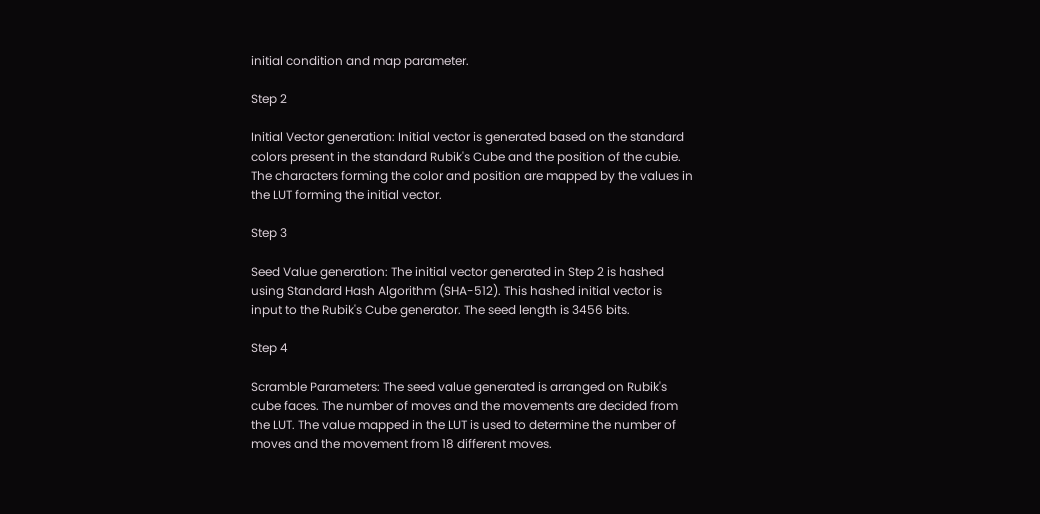initial condition and map parameter.

Step 2

Initial Vector generation: Initial vector is generated based on the standard colors present in the standard Rubik's Cube and the position of the cubie. The characters forming the color and position are mapped by the values in the LUT forming the initial vector.

Step 3

Seed Value generation: The initial vector generated in Step 2 is hashed using Standard Hash Algorithm (SHA-512). This hashed initial vector is input to the Rubik's Cube generator. The seed length is 3456 bits.

Step 4

Scramble Parameters: The seed value generated is arranged on Rubik's cube faces. The number of moves and the movements are decided from the LUT. The value mapped in the LUT is used to determine the number of moves and the movement from 18 different moves.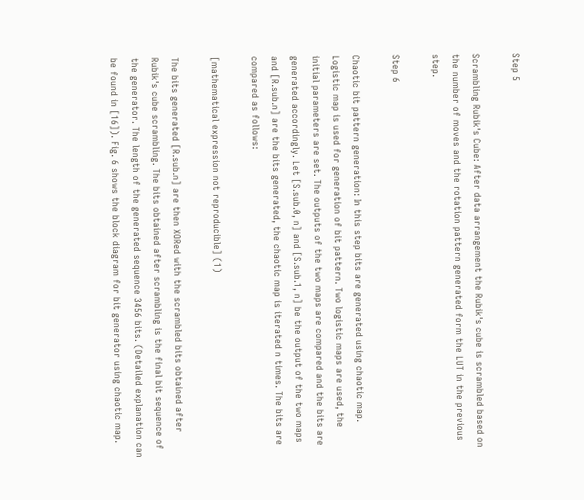Step 5

Scrambling Rubik's Cube: After data arrangement the Rubik's cube is scrambled based on the number of moves and the rotation pattern generated form the LUT in the previous step.

Step 6

Chaotic bit pattern generation: In this step bits are generated using chaotic map. Logistic map is used for generation of bit pattern. Two logistic maps are used, the initial parameters are set. The outputs of the two maps are compared and the bits are generated accordingly. Let [S.sub.0, n] and [S.sub.1, n] be the output of the two maps and [R.sub.n] are the bits generated, the chaotic map is iterated n times. The bits are compared as follows:

[mathematical expression not reproducible] (1)

The bits generated [R.sub.n] are then XORed with the scrambled bits obtained after Rubik's cube scrambling. The bits obtained after scrambling is the final bit sequence of the generator. The length of the generated sequence 3456 bits. (Detailed explanation can be found in [16]). Fig. 6 shows the block diagram for bit generator using chaotic map.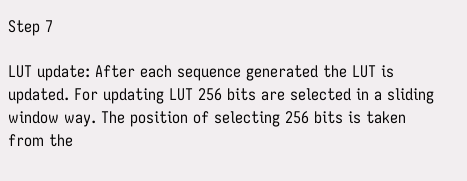Step 7

LUT update: After each sequence generated the LUT is updated. For updating LUT 256 bits are selected in a sliding window way. The position of selecting 256 bits is taken from the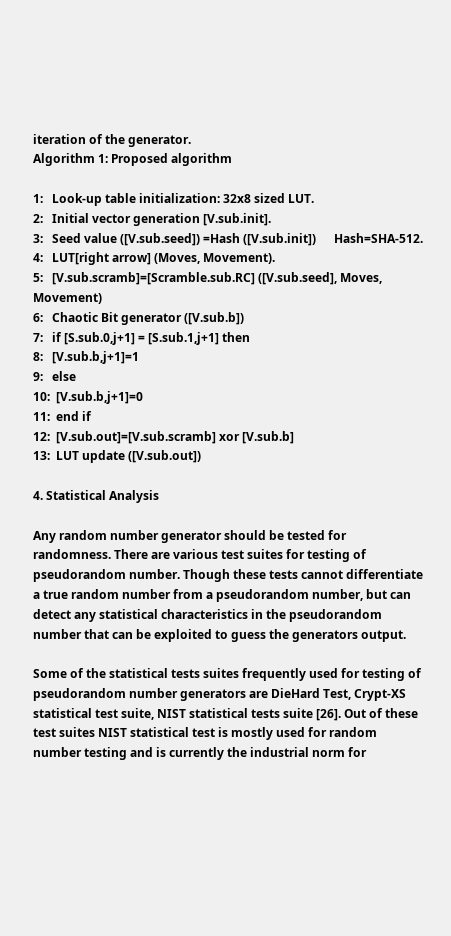iteration of the generator.
Algorithm 1: Proposed algorithm

1:   Look-up table initialization: 32x8 sized LUT.
2:   Initial vector generation [V.sub.init].
3:   Seed value ([V.sub.seed]) =Hash ([V.sub.init])      Hash=SHA-512.
4:   LUT[right arrow] (Moves, Movement).
5:   [V.sub.scramb]=[Scramble.sub.RC] ([V.sub.seed], Moves, Movement)
6:   Chaotic Bit generator ([V.sub.b])
7:   if [S.sub.0,j+1] = [S.sub.1,j+1] then
8:   [V.sub.b,j+1]=1
9:   else
10:  [V.sub.b,j+1]=0
11:  end if
12:  [V.sub.out]=[V.sub.scramb] xor [V.sub.b]
13:  LUT update ([V.sub.out])

4. Statistical Analysis

Any random number generator should be tested for randomness. There are various test suites for testing of pseudorandom number. Though these tests cannot differentiate a true random number from a pseudorandom number, but can detect any statistical characteristics in the pseudorandom number that can be exploited to guess the generators output.

Some of the statistical tests suites frequently used for testing of pseudorandom number generators are DieHard Test, Crypt-XS statistical test suite, NIST statistical tests suite [26]. Out of these test suites NIST statistical test is mostly used for random number testing and is currently the industrial norm for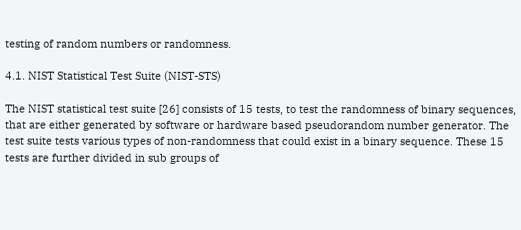testing of random numbers or randomness.

4.1. NIST Statistical Test Suite (NIST-STS)

The NIST statistical test suite [26] consists of 15 tests, to test the randomness of binary sequences, that are either generated by software or hardware based pseudorandom number generator. The test suite tests various types of non-randomness that could exist in a binary sequence. These 15 tests are further divided in sub groups of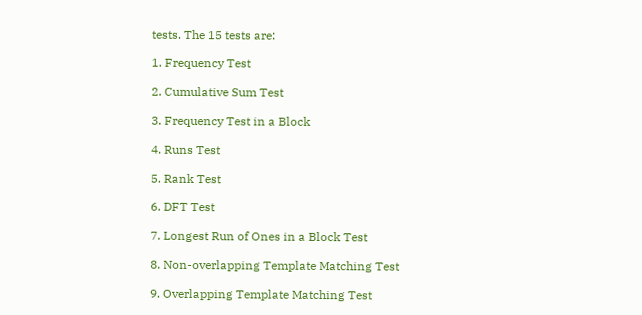tests. The 15 tests are:

1. Frequency Test

2. Cumulative Sum Test

3. Frequency Test in a Block

4. Runs Test

5. Rank Test

6. DFT Test

7. Longest Run of Ones in a Block Test

8. Non-overlapping Template Matching Test

9. Overlapping Template Matching Test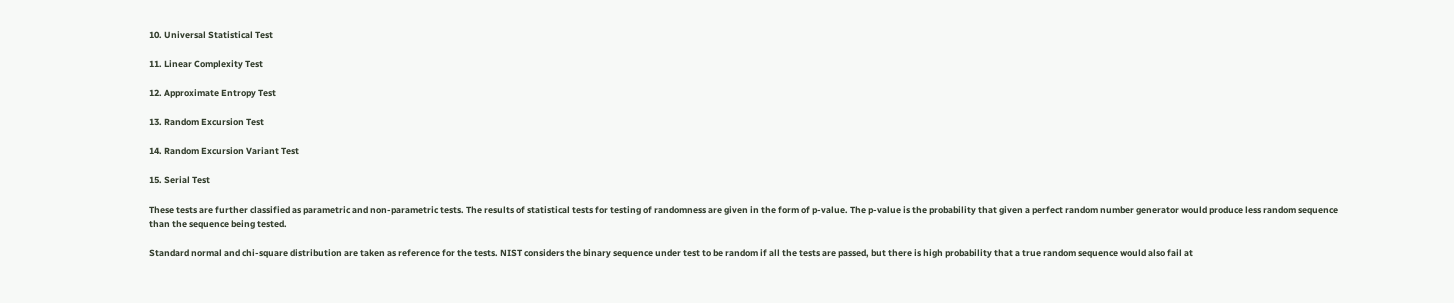10. Universal Statistical Test

11. Linear Complexity Test

12. Approximate Entropy Test

13. Random Excursion Test

14. Random Excursion Variant Test

15. Serial Test

These tests are further classified as parametric and non-parametric tests. The results of statistical tests for testing of randomness are given in the form of p-value. The p-value is the probability that given a perfect random number generator would produce less random sequence than the sequence being tested.

Standard normal and chi-square distribution are taken as reference for the tests. NIST considers the binary sequence under test to be random if all the tests are passed, but there is high probability that a true random sequence would also fail at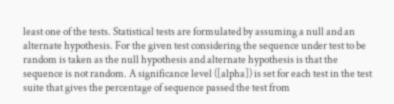least one of the tests. Statistical tests are formulated by assuming a null and an alternate hypothesis. For the given test considering the sequence under test to be random is taken as the null hypothesis and alternate hypothesis is that the sequence is not random. A significance level ([alpha]) is set for each test in the test suite that gives the percentage of sequence passed the test from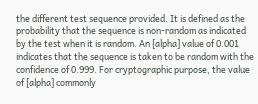the different test sequence provided. It is defined as the probability that the sequence is non-random as indicated by the test when it is random. An [alpha] value of 0.001 indicates that the sequence is taken to be random with the confidence of 0.999. For cryptographic purpose, the value of [alpha] commonly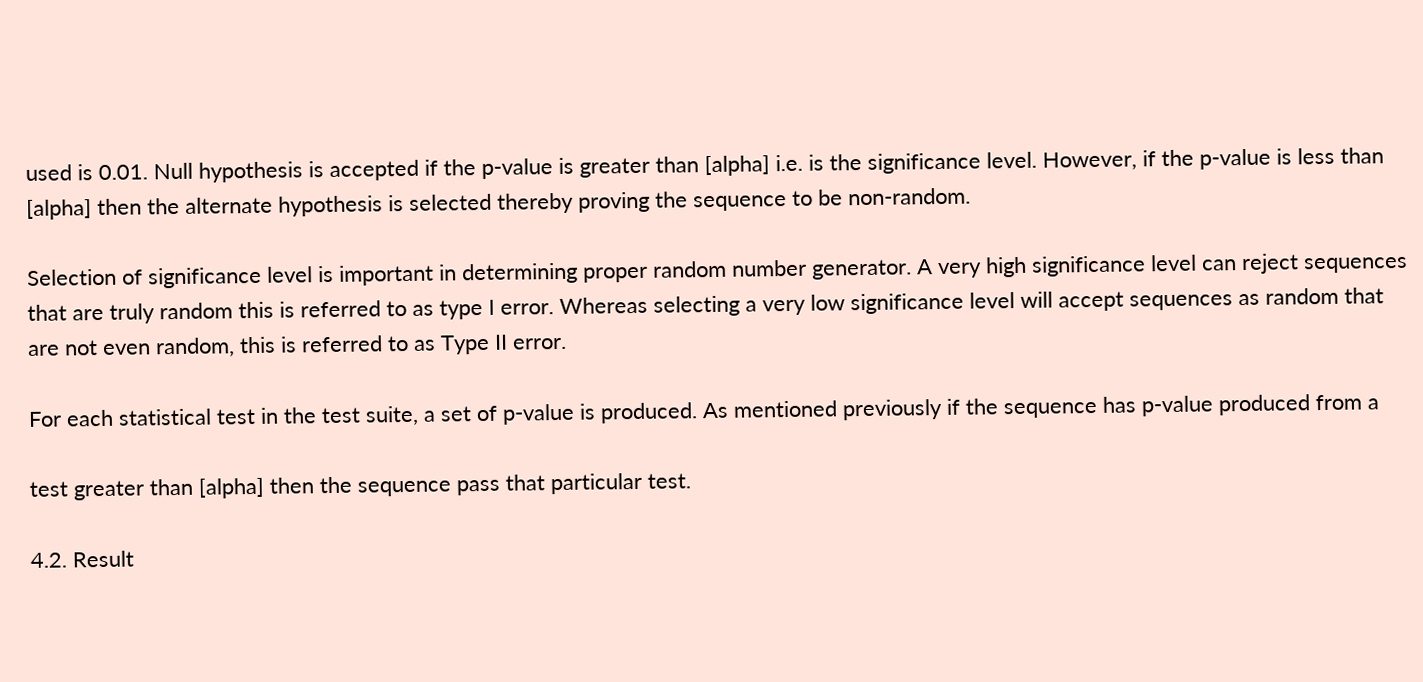used is 0.01. Null hypothesis is accepted if the p-value is greater than [alpha] i.e. is the significance level. However, if the p-value is less than [alpha] then the alternate hypothesis is selected thereby proving the sequence to be non-random.

Selection of significance level is important in determining proper random number generator. A very high significance level can reject sequences that are truly random this is referred to as type I error. Whereas selecting a very low significance level will accept sequences as random that are not even random, this is referred to as Type II error.

For each statistical test in the test suite, a set of p-value is produced. As mentioned previously if the sequence has p-value produced from a

test greater than [alpha] then the sequence pass that particular test.

4.2. Result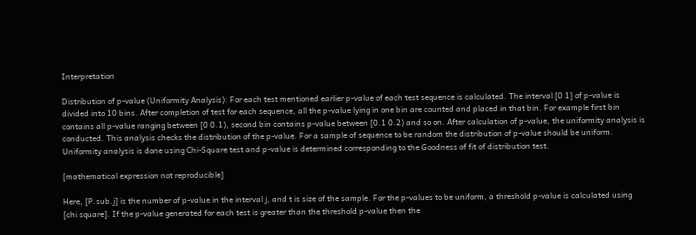Interpretation

Distribution of p-value (Uniformity Analysis): For each test mentioned earlier p-value of each test sequence is calculated. The interval [0 1] of p-value is divided into 10 bins. After completion of test for each sequence, all the p-value lying in one bin are counted and placed in that bin. For example first bin contains all p-value ranging between [0 0.1), second bin contains p-value between [0.1 0.2) and so on. After calculation of p-value, the uniformity analysis is conducted. This analysis checks the distribution of the p-value. For a sample of sequence to be random the distribution of p-value should be uniform. Uniformity analysis is done using Chi-Square test and p-value is determined corresponding to the Goodness of fit of distribution test.

[mathematical expression not reproducible]

Here, [P.sub.j] is the number of p-value in the interval j, and t is size of the sample. For the p-values to be uniform, a threshold p-value is calculated using [chi square]. If the p-value generated for each test is greater than the threshold p-value then the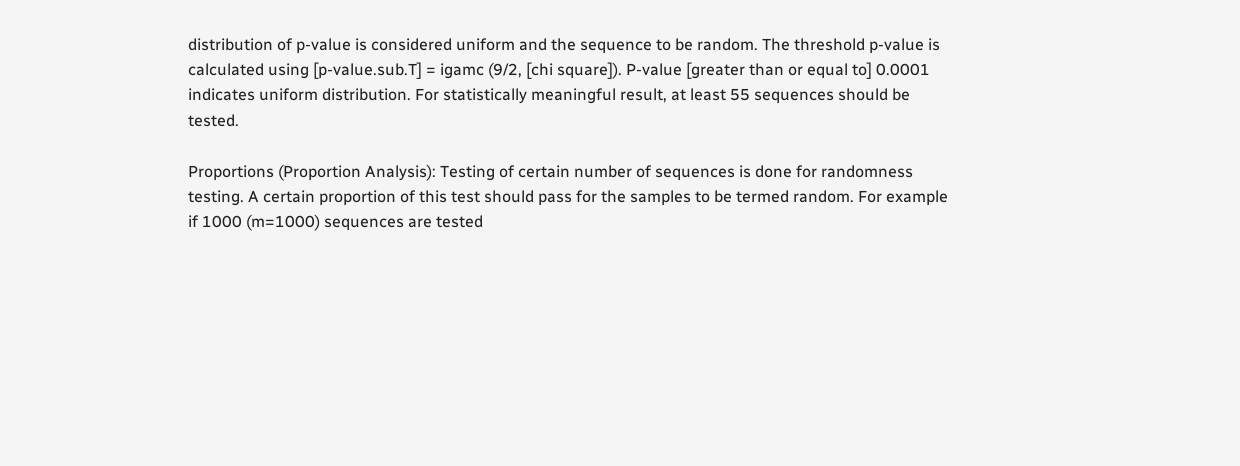distribution of p-value is considered uniform and the sequence to be random. The threshold p-value is calculated using [p-value.sub.T] = igamc (9/2, [chi square]). P-value [greater than or equal to] 0.0001 indicates uniform distribution. For statistically meaningful result, at least 55 sequences should be tested.

Proportions (Proportion Analysis): Testing of certain number of sequences is done for randomness testing. A certain proportion of this test should pass for the samples to be termed random. For example if 1000 (m=1000) sequences are tested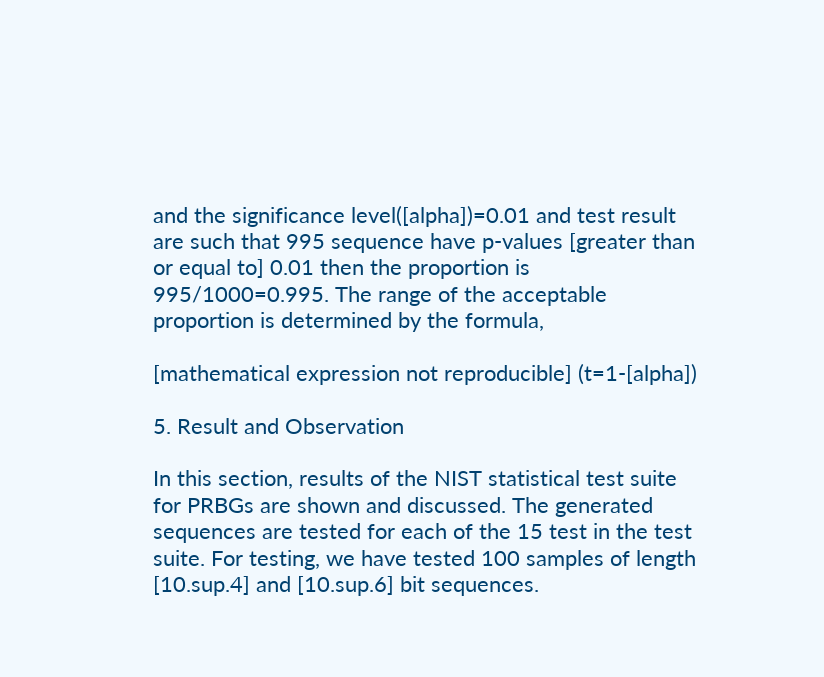and the significance level([alpha])=0.01 and test result are such that 995 sequence have p-values [greater than or equal to] 0.01 then the proportion is 995/1000=0.995. The range of the acceptable proportion is determined by the formula,

[mathematical expression not reproducible] (t=1-[alpha])

5. Result and Observation

In this section, results of the NIST statistical test suite for PRBGs are shown and discussed. The generated sequences are tested for each of the 15 test in the test suite. For testing, we have tested 100 samples of length [10.sup.4] and [10.sup.6] bit sequences.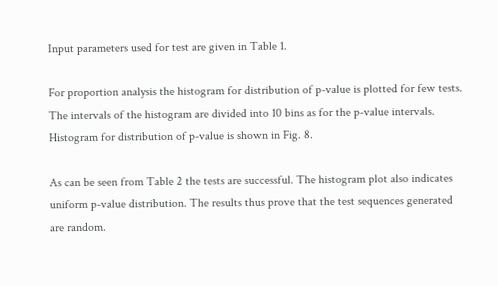Input parameters used for test are given in Table 1.

For proportion analysis the histogram for distribution of p-value is plotted for few tests. The intervals of the histogram are divided into 10 bins as for the p-value intervals. Histogram for distribution of p-value is shown in Fig. 8.

As can be seen from Table 2 the tests are successful. The histogram plot also indicates uniform p-value distribution. The results thus prove that the test sequences generated are random.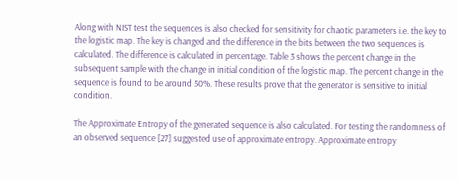Along with NIST test the sequences is also checked for sensitivity for chaotic parameters i.e. the key to the logistic map. The key is changed and the difference in the bits between the two sequences is calculated. The difference is calculated in percentage. Table 3 shows the percent change in the subsequent sample with the change in initial condition of the logistic map. The percent change in the sequence is found to be around 50%. These results prove that the generator is sensitive to initial condition.

The Approximate Entropy of the generated sequence is also calculated. For testing the randomness of an observed sequence [27] suggested use of approximate entropy. Approximate entropy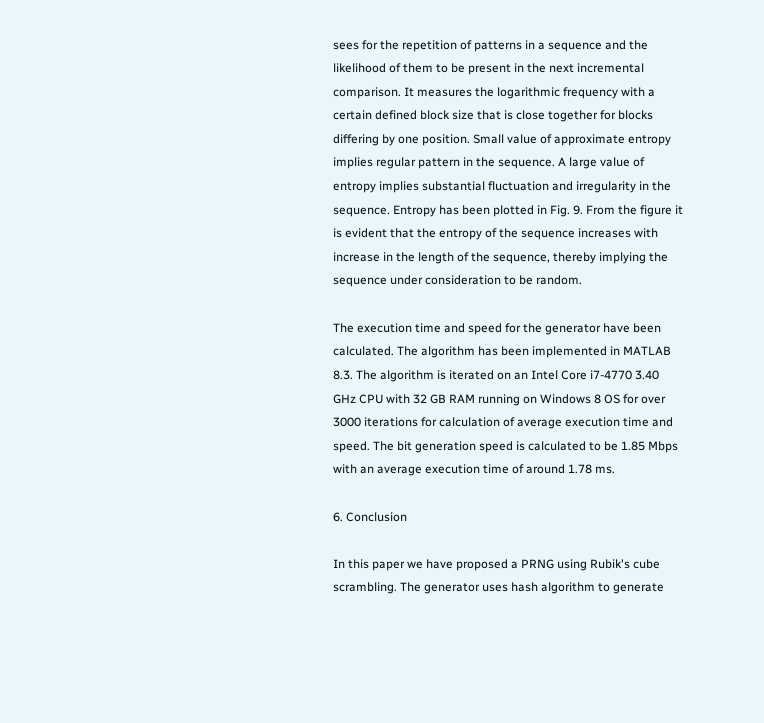sees for the repetition of patterns in a sequence and the likelihood of them to be present in the next incremental comparison. It measures the logarithmic frequency with a certain defined block size that is close together for blocks differing by one position. Small value of approximate entropy implies regular pattern in the sequence. A large value of entropy implies substantial fluctuation and irregularity in the sequence. Entropy has been plotted in Fig. 9. From the figure it is evident that the entropy of the sequence increases with increase in the length of the sequence, thereby implying the sequence under consideration to be random.

The execution time and speed for the generator have been calculated. The algorithm has been implemented in MATLAB 8.3. The algorithm is iterated on an Intel Core i7-4770 3.40 GHz CPU with 32 GB RAM running on Windows 8 OS for over 3000 iterations for calculation of average execution time and speed. The bit generation speed is calculated to be 1.85 Mbps with an average execution time of around 1.78 ms.

6. Conclusion

In this paper we have proposed a PRNG using Rubik's cube scrambling. The generator uses hash algorithm to generate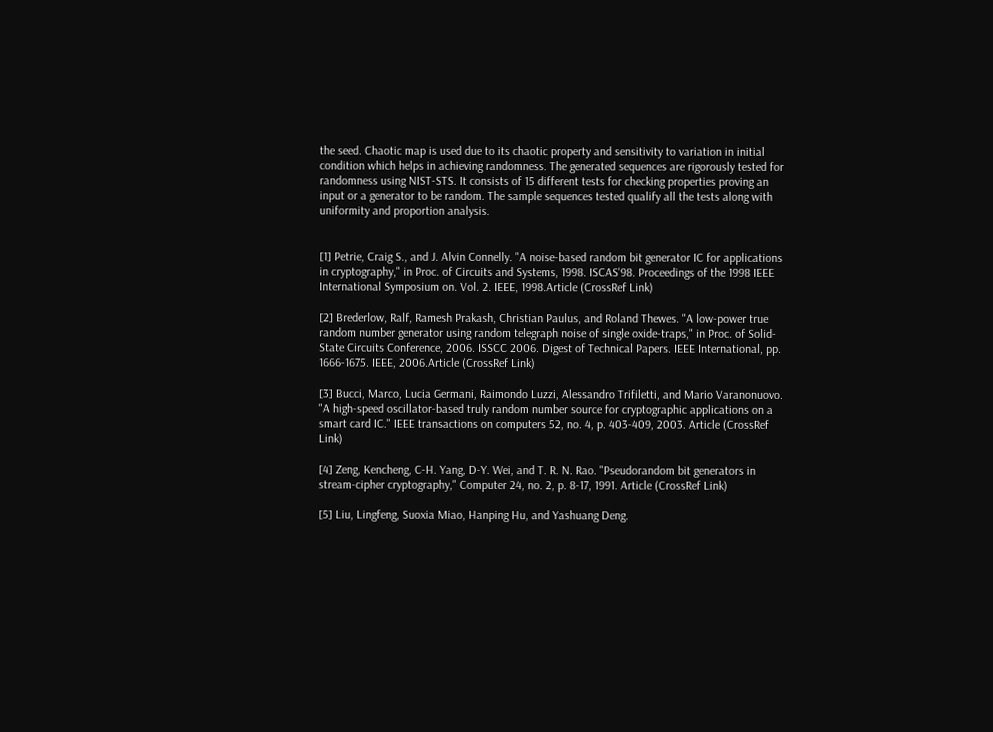the seed. Chaotic map is used due to its chaotic property and sensitivity to variation in initial condition which helps in achieving randomness. The generated sequences are rigorously tested for randomness using NIST-STS. It consists of 15 different tests for checking properties proving an input or a generator to be random. The sample sequences tested qualify all the tests along with uniformity and proportion analysis.


[1] Petrie, Craig S., and J. Alvin Connelly. "A noise-based random bit generator IC for applications in cryptography," in Proc. of Circuits and Systems, 1998. ISCAS'98. Proceedings of the 1998 IEEE International Symposium on. Vol. 2. IEEE, 1998.Article (CrossRef Link)

[2] Brederlow, Ralf, Ramesh Prakash, Christian Paulus, and Roland Thewes. "A low-power true random number generator using random telegraph noise of single oxide-traps," in Proc. of Solid-State Circuits Conference, 2006. ISSCC 2006. Digest of Technical Papers. IEEE International, pp. 1666-1675. IEEE, 2006.Article (CrossRef Link)

[3] Bucci, Marco, Lucia Germani, Raimondo Luzzi, Alessandro Trifiletti, and Mario Varanonuovo. "A high-speed oscillator-based truly random number source for cryptographic applications on a smart card IC." IEEE transactions on computers 52, no. 4, p. 403-409, 2003. Article (CrossRef Link)

[4] Zeng, Kencheng, C-H. Yang, D-Y. Wei, and T. R. N. Rao. "Pseudorandom bit generators in stream-cipher cryptography," Computer 24, no. 2, p. 8-17, 1991. Article (CrossRef Link)

[5] Liu, Lingfeng, Suoxia Miao, Hanping Hu, and Yashuang Deng.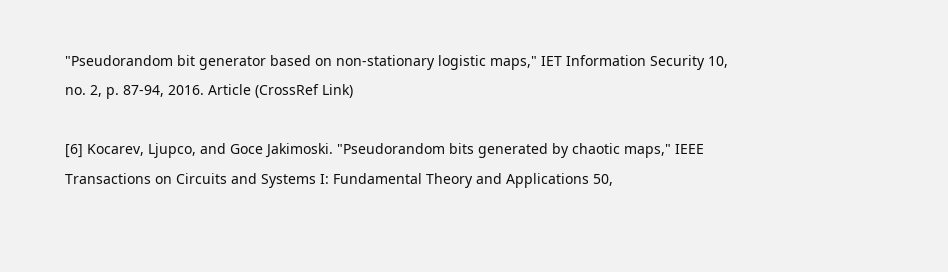"Pseudorandom bit generator based on non-stationary logistic maps," IET Information Security 10, no. 2, p. 87-94, 2016. Article (CrossRef Link)

[6] Kocarev, Ljupco, and Goce Jakimoski. "Pseudorandom bits generated by chaotic maps," IEEE Transactions on Circuits and Systems I: Fundamental Theory and Applications 50,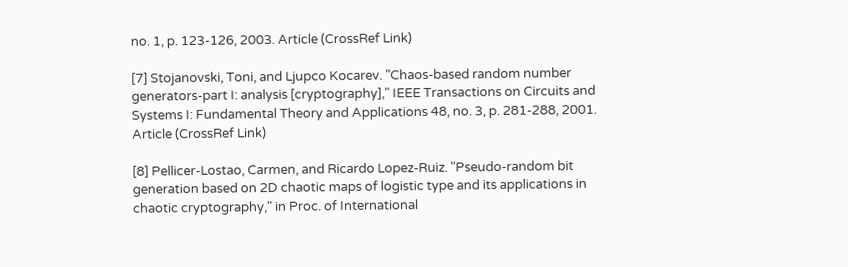no. 1, p. 123-126, 2003. Article (CrossRef Link)

[7] Stojanovski, Toni, and Ljupco Kocarev. "Chaos-based random number generators-part I: analysis [cryptography]," IEEE Transactions on Circuits and Systems I: Fundamental Theory and Applications 48, no. 3, p. 281-288, 2001. Article (CrossRef Link)

[8] Pellicer-Lostao, Carmen, and Ricardo Lopez-Ruiz. "Pseudo-random bit generation based on 2D chaotic maps of logistic type and its applications in chaotic cryptography," in Proc. of International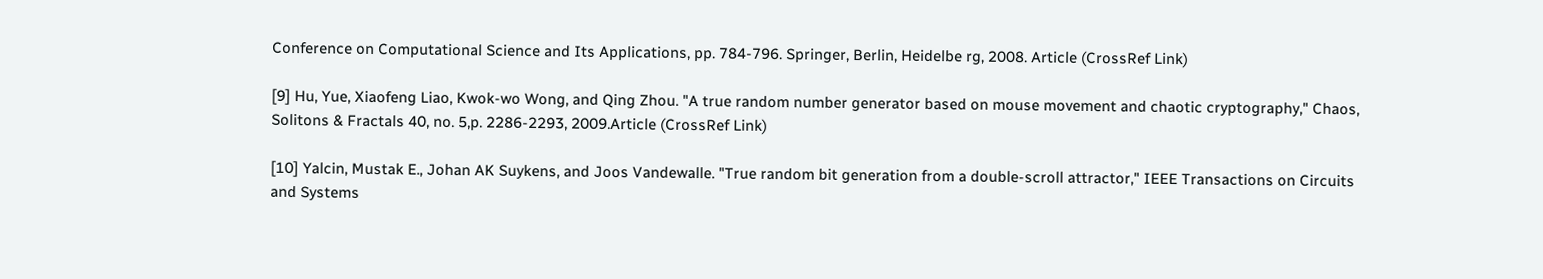Conference on Computational Science and Its Applications, pp. 784-796. Springer, Berlin, Heidelbe rg, 2008. Article (CrossRef Link)

[9] Hu, Yue, Xiaofeng Liao, Kwok-wo Wong, and Qing Zhou. "A true random number generator based on mouse movement and chaotic cryptography," Chaos, Solitons & Fractals 40, no. 5,p. 2286-2293, 2009.Article (CrossRef Link)

[10] Yalcin, Mustak E., Johan AK Suykens, and Joos Vandewalle. "True random bit generation from a double-scroll attractor," IEEE Transactions on Circuits and Systems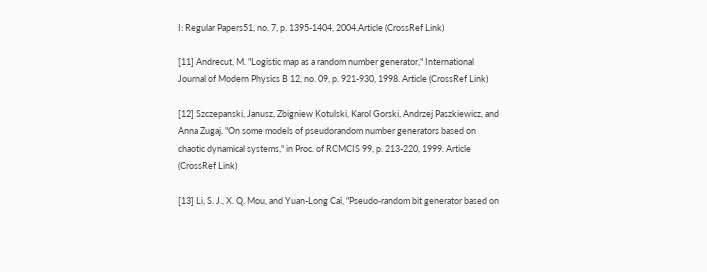I: Regular Papers51, no. 7, p. 1395-1404, 2004.Article (CrossRef Link)

[11] Andrecut, M. "Logistic map as a random number generator," International Journal of Modern Physics B 12, no. 09, p. 921-930, 1998. Article (CrossRef Link)

[12] Szczepanski, Janusz, Zbigniew Kotulski, Karol Gorski, Andrzej Paszkiewicz, and Anna Zugaj. "On some models of pseudorandom number generators based on chaotic dynamical systems," in Proc. of RCMCIS 99, p. 213-220, 1999. Article (CrossRef Link)

[13] Li, S. J., X. Q. Mou, and Yuan-Long Cai, "Pseudo-random bit generator based on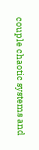couple chaotic systems and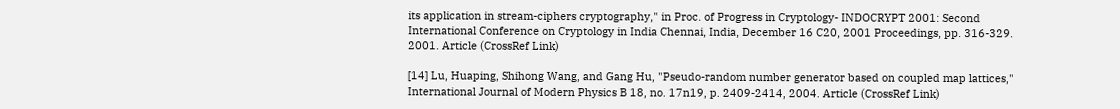its application in stream-ciphers cryptography," in Proc. of Progress in Cryptology- INDOCRYPT 2001: Second International Conference on Cryptology in India Chennai, India, December 16 C20, 2001 Proceedings, pp. 316-329. 2001. Article (CrossRef Link)

[14] Lu, Huaping, Shihong Wang, and Gang Hu, "Pseudo-random number generator based on coupled map lattices," International Journal of Modern Physics B 18, no. 17n19, p. 2409-2414, 2004. Article (CrossRef Link)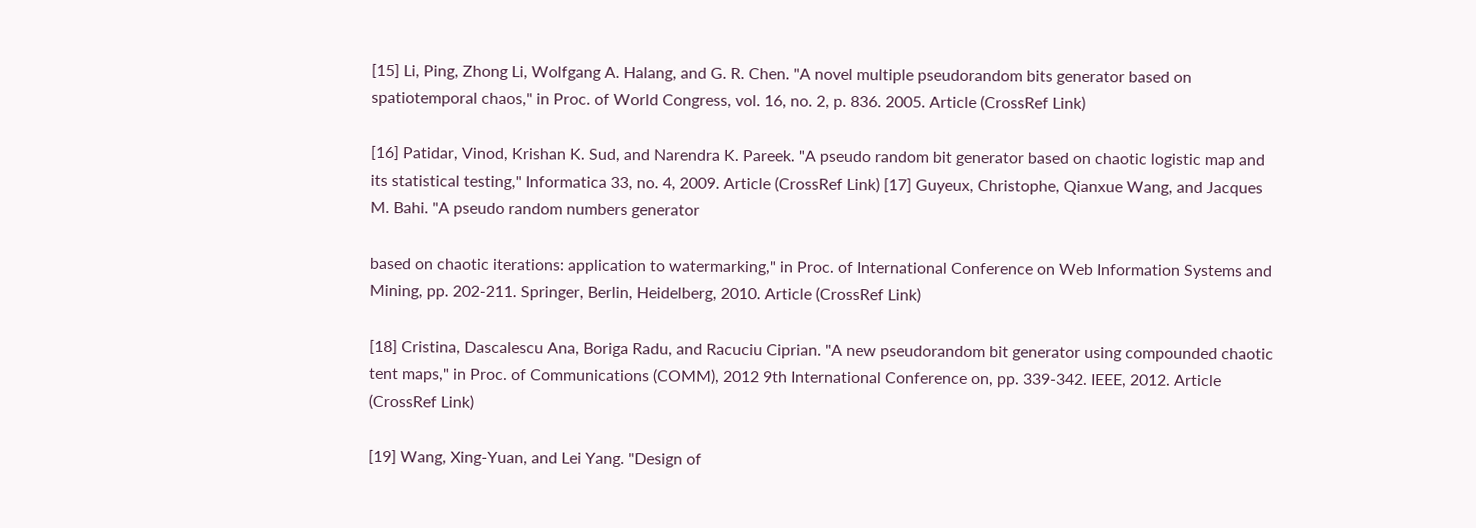[15] Li, Ping, Zhong Li, Wolfgang A. Halang, and G. R. Chen. "A novel multiple pseudorandom bits generator based on spatiotemporal chaos," in Proc. of World Congress, vol. 16, no. 2, p. 836. 2005. Article (CrossRef Link)

[16] Patidar, Vinod, Krishan K. Sud, and Narendra K. Pareek. "A pseudo random bit generator based on chaotic logistic map and its statistical testing," Informatica 33, no. 4, 2009. Article (CrossRef Link) [17] Guyeux, Christophe, Qianxue Wang, and Jacques M. Bahi. "A pseudo random numbers generator

based on chaotic iterations: application to watermarking," in Proc. of International Conference on Web Information Systems and Mining, pp. 202-211. Springer, Berlin, Heidelberg, 2010. Article (CrossRef Link)

[18] Cristina, Dascalescu Ana, Boriga Radu, and Racuciu Ciprian. "A new pseudorandom bit generator using compounded chaotic tent maps," in Proc. of Communications (COMM), 2012 9th International Conference on, pp. 339-342. IEEE, 2012. Article (CrossRef Link)

[19] Wang, Xing-Yuan, and Lei Yang. "Design of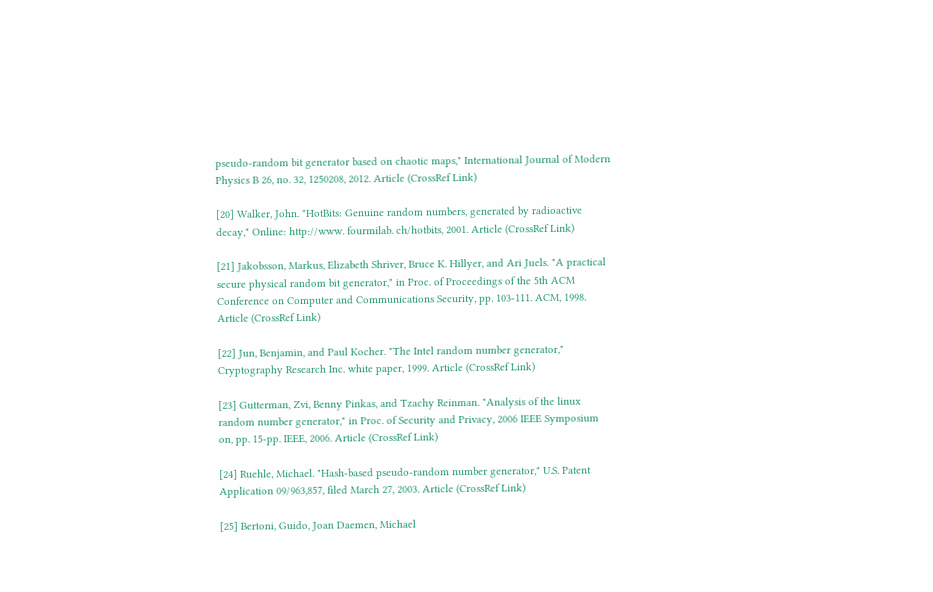pseudo-random bit generator based on chaotic maps," International Journal of Modern Physics B 26, no. 32, 1250208, 2012. Article (CrossRef Link)

[20] Walker, John. "HotBits: Genuine random numbers, generated by radioactive decay," Online: http://www. fourmilab. ch/hotbits, 2001. Article (CrossRef Link)

[21] Jakobsson, Markus, Elizabeth Shriver, Bruce K. Hillyer, and Ari Juels. "A practical secure physical random bit generator," in Proc. of Proceedings of the 5th ACM Conference on Computer and Communications Security, pp. 103-111. ACM, 1998. Article (CrossRef Link)

[22] Jun, Benjamin, and Paul Kocher. "The Intel random number generator," Cryptography Research Inc. white paper, 1999. Article (CrossRef Link)

[23] Gutterman, Zvi, Benny Pinkas, and Tzachy Reinman. "Analysis of the linux random number generator," in Proc. of Security and Privacy, 2006 IEEE Symposium on, pp. 15-pp. IEEE, 2006. Article (CrossRef Link)

[24] Ruehle, Michael. "Hash-based pseudo-random number generator," U.S. Patent Application 09/963,857, filed March 27, 2003. Article (CrossRef Link)

[25] Bertoni, Guido, Joan Daemen, Michael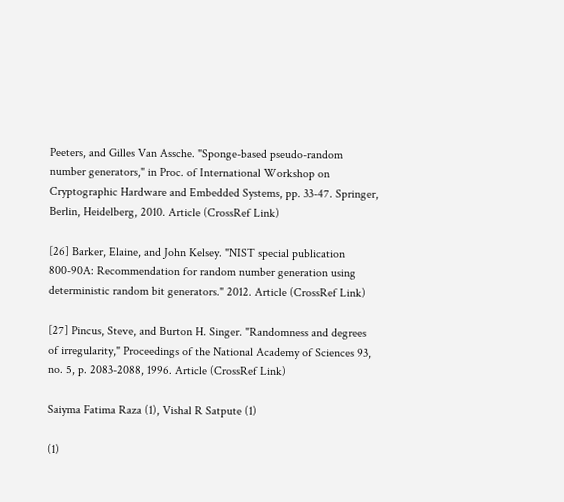Peeters, and Gilles Van Assche. "Sponge-based pseudo-random number generators," in Proc. of International Workshop on Cryptographic Hardware and Embedded Systems, pp. 33-47. Springer, Berlin, Heidelberg, 2010. Article (CrossRef Link)

[26] Barker, Elaine, and John Kelsey. "NIST special publication 800-90A: Recommendation for random number generation using deterministic random bit generators." 2012. Article (CrossRef Link)

[27] Pincus, Steve, and Burton H. Singer. "Randomness and degrees of irregularity," Proceedings of the National Academy of Sciences 93, no. 5, p. 2083-2088, 1996. Article (CrossRef Link)

Saiyma Fatima Raza (1), Vishal R Satpute (1)

(1)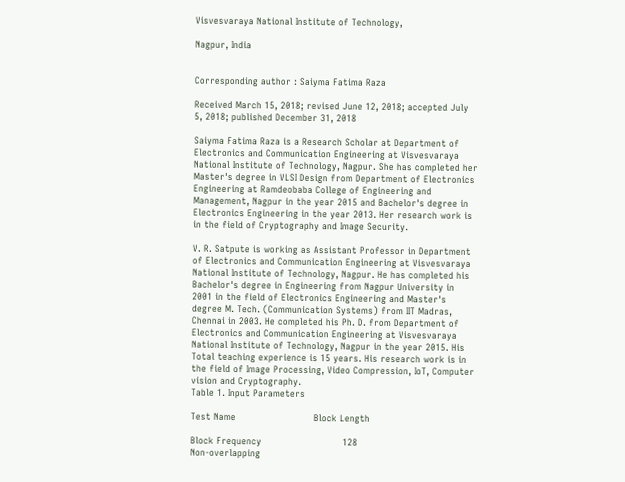Visvesvaraya National Institute of Technology,

Nagpur, India


Corresponding author : Saiyma Fatima Raza

Received March 15, 2018; revised June 12, 2018; accepted July 5, 2018; published December 31, 2018

Saiyma Fatima Raza is a Research Scholar at Department of Electronics and Communication Engineering at Visvesvaraya National Institute of Technology, Nagpur. She has completed her Master's degree in VLSI Design from Department of Electronics Engineering at Ramdeobaba College of Engineering and Management, Nagpur in the year 2015 and Bachelor's degree in Electronics Engineering in the year 2013. Her research work is in the field of Cryptography and Image Security.

V. R. Satpute is working as Assistant Professor in Department of Electronics and Communication Engineering at Visvesvaraya National Institute of Technology, Nagpur. He has completed his Bachelor's degree in Engineering from Nagpur University in 2001 in the field of Electronics Engineering and Master's degree M. Tech. (Communication Systems) from IIT Madras, Chennai in 2003. He completed his Ph. D. from Department of Electronics and Communication Engineering at Visvesvaraya National Institute of Technology, Nagpur in the year 2015. His Total teaching experience is 15 years. His research work is in the field of Image Processing, Video Compression, IoT, Computer vision and Cryptography.
Table 1. Input Parameters

Test Name                          Block Length

Block Frequency                           128
Non-overlapping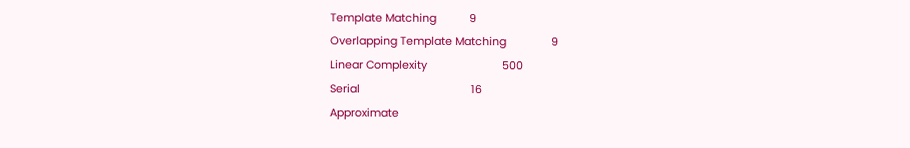Template Matching           9
Overlapping Template Matching               9
Linear Complexity                         500
Serial                                     16
Approximate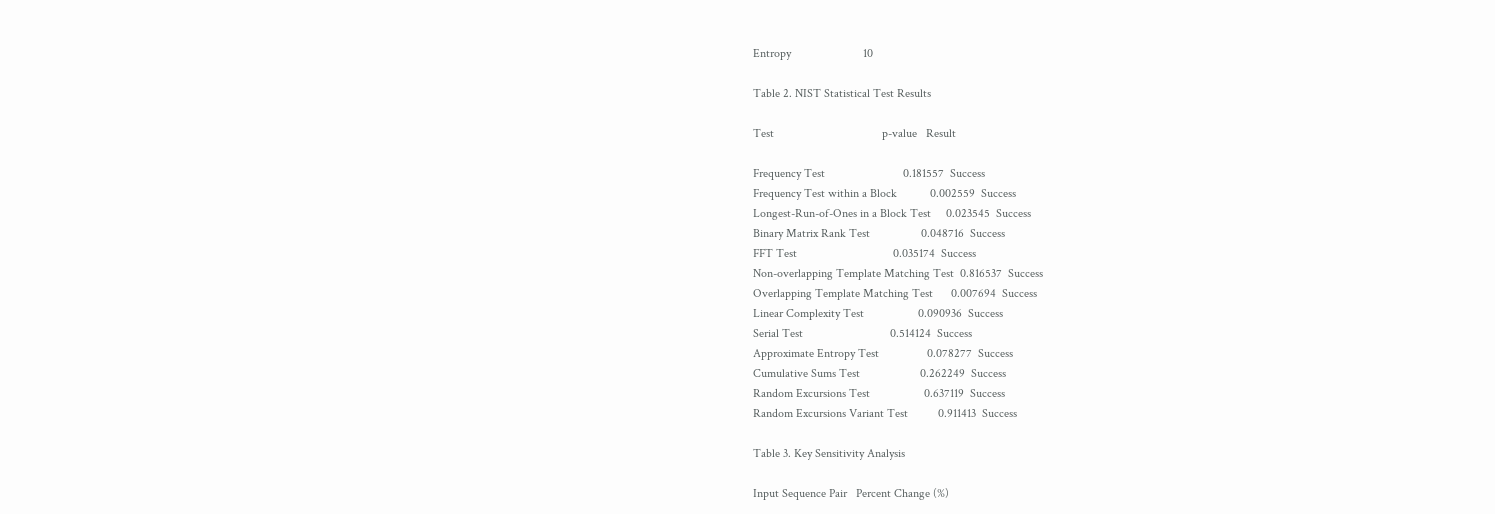Entropy                        10

Table 2. NIST Statistical Test Results

Test                                    p-value   Result

Frequency Test                          0.181557  Success
Frequency Test within a Block           0.002559  Success
Longest-Run-of-Ones in a Block Test     0.023545  Success
Binary Matrix Rank Test                 0.048716  Success
FFT Test                                0.035174  Success
Non-overlapping Template Matching Test  0.816537  Success
Overlapping Template Matching Test      0.007694  Success
Linear Complexity Test                  0.090936  Success
Serial Test                             0.514124  Success
Approximate Entropy Test                0.078277  Success
Cumulative Sums Test                    0.262249  Success
Random Excursions Test                  0.637119  Success
Random Excursions Variant Test          0.911413  Success

Table 3. Key Sensitivity Analysis

Input Sequence Pair   Percent Change (%)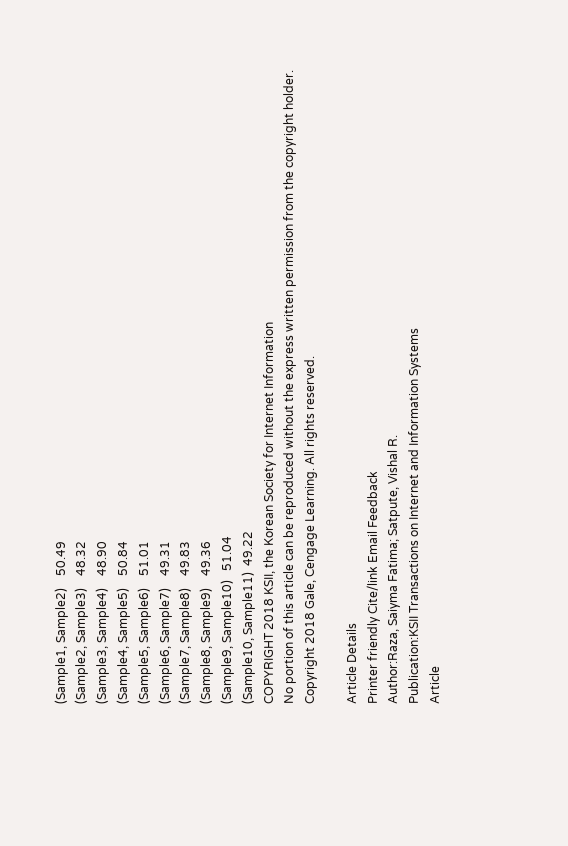(Sample1, Sample2)    50.49
(Sample2, Sample3)    48.32
(Sample3, Sample4)    48.90
(Sample4, Sample5)    50.84
(Sample5, Sample6)    51.01
(Sample6, Sample7)    49.31
(Sample7, Sample8)    49.83
(Sample8, Sample9)    49.36
(Sample9, Sample10)   51.04
(Sample10, Sample11)  49.22
COPYRIGHT 2018 KSII, the Korean Society for Internet Information
No portion of this article can be reproduced without the express written permission from the copyright holder.
Copyright 2018 Gale, Cengage Learning. All rights reserved.

Article Details
Printer friendly Cite/link Email Feedback
Author:Raza, Saiyma Fatima; Satpute, Vishal R.
Publication:KSII Transactions on Internet and Information Systems
Article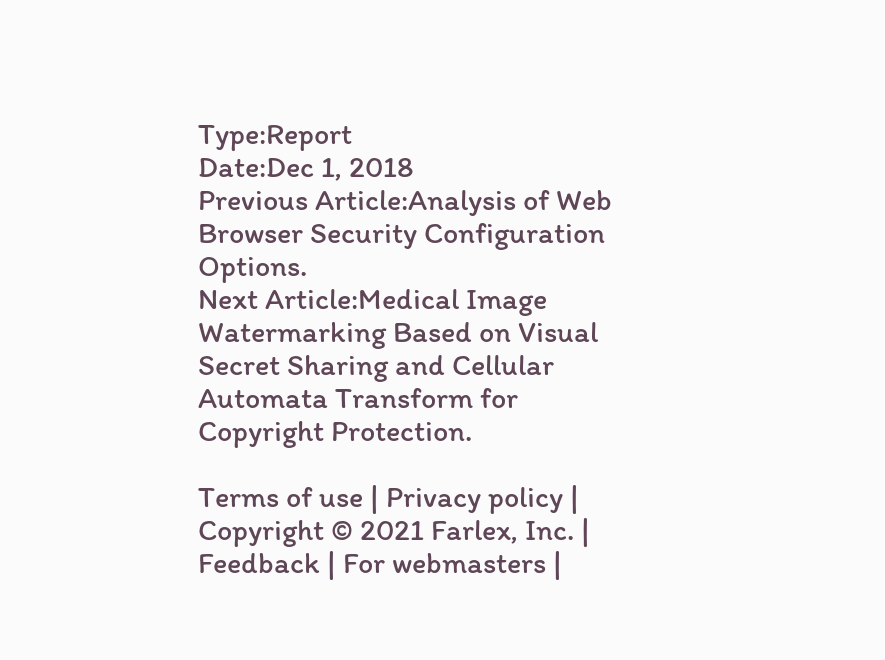Type:Report
Date:Dec 1, 2018
Previous Article:Analysis of Web Browser Security Configuration Options.
Next Article:Medical Image Watermarking Based on Visual Secret Sharing and Cellular Automata Transform for Copyright Protection.

Terms of use | Privacy policy | Copyright © 2021 Farlex, Inc. | Feedback | For webmasters |